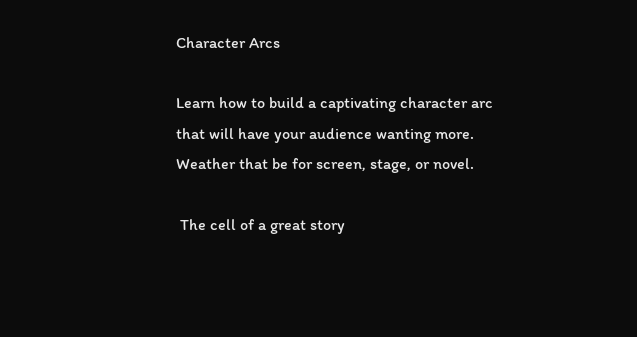Character Arcs

Learn how to build a captivating character arc that will have your audience wanting more. Weather that be for screen, stage, or novel.

 The cell of a great story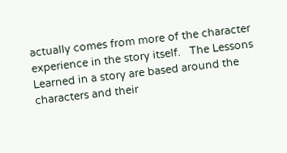actually comes from more of the character experience in the story itself.   The Lessons Learned in a story are based around the characters and their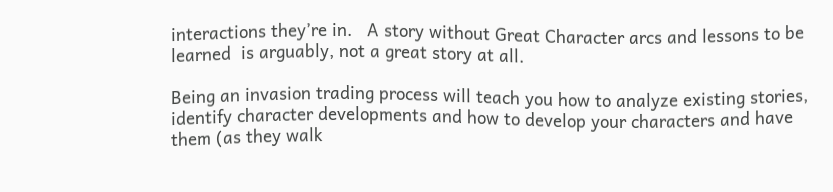interactions they’re in.   A story without Great Character arcs and lessons to be learned  is arguably, not a great story at all.

Being an invasion trading process will teach you how to analyze existing stories, identify character developments and how to develop your characters and have them (as they walk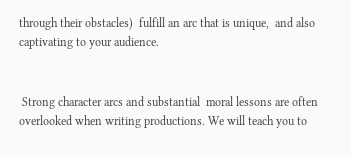through their obstacles)  fulfill an arc that is unique,  and also captivating to your audience.


 Strong character arcs and substantial  moral lessons are often overlooked when writing productions. We will teach you to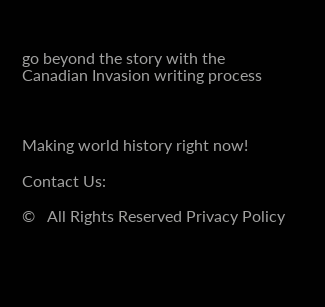go beyond the story with the Canadian Invasion writing process



Making world history right now!

Contact Us:

©   All Rights Reserved Privacy Policy